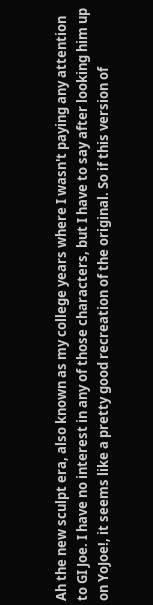Ah the new sculpt era, also known as my college years where I wasn't paying any attention to GI Joe. I have no interest in any of those characters, but I have to say after looking him up on YoJoe!, it seems like a pretty good recreation of the original. So if this version of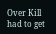Over Kill had to get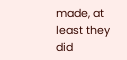made, at least they did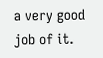a very good job of it.